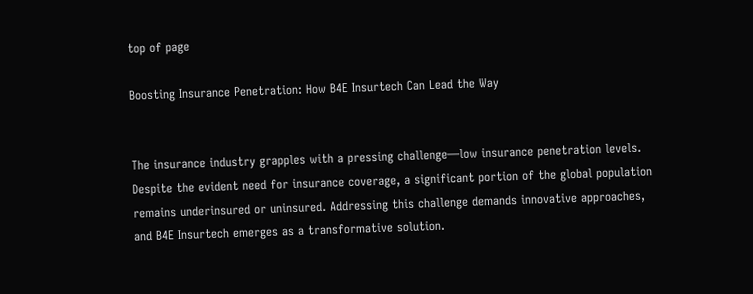top of page

Boosting Insurance Penetration: How B4E Insurtech Can Lead the Way


The insurance industry grapples with a pressing challenge—low insurance penetration levels. Despite the evident need for insurance coverage, a significant portion of the global population remains underinsured or uninsured. Addressing this challenge demands innovative approaches, and B4E Insurtech emerges as a transformative solution.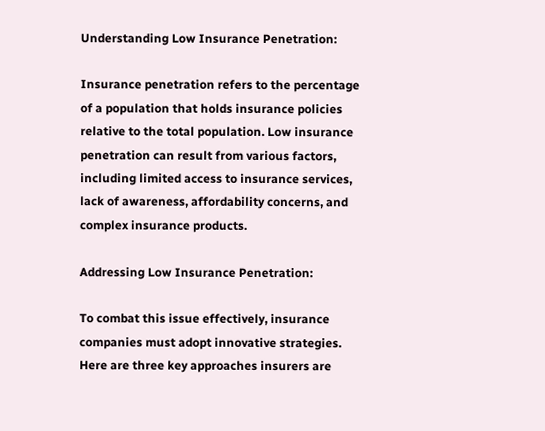Understanding Low Insurance Penetration:

Insurance penetration refers to the percentage of a population that holds insurance policies relative to the total population. Low insurance penetration can result from various factors, including limited access to insurance services, lack of awareness, affordability concerns, and complex insurance products.

Addressing Low Insurance Penetration:

To combat this issue effectively, insurance companies must adopt innovative strategies. Here are three key approaches insurers are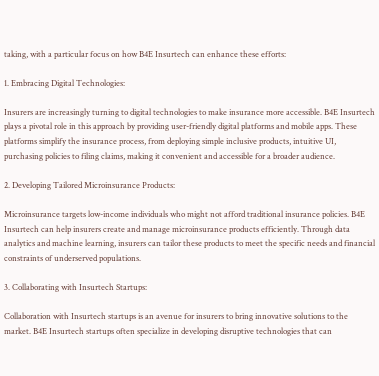taking, with a particular focus on how B4E Insurtech can enhance these efforts:

1. Embracing Digital Technologies:

Insurers are increasingly turning to digital technologies to make insurance more accessible. B4E Insurtech plays a pivotal role in this approach by providing user-friendly digital platforms and mobile apps. These platforms simplify the insurance process, from deploying simple inclusive products, intuitive UI, purchasing policies to filing claims, making it convenient and accessible for a broader audience.

2. Developing Tailored Microinsurance Products:

Microinsurance targets low-income individuals who might not afford traditional insurance policies. B4E Insurtech can help insurers create and manage microinsurance products efficiently. Through data analytics and machine learning, insurers can tailor these products to meet the specific needs and financial constraints of underserved populations.

3. Collaborating with Insurtech Startups:

Collaboration with Insurtech startups is an avenue for insurers to bring innovative solutions to the market. B4E Insurtech startups often specialize in developing disruptive technologies that can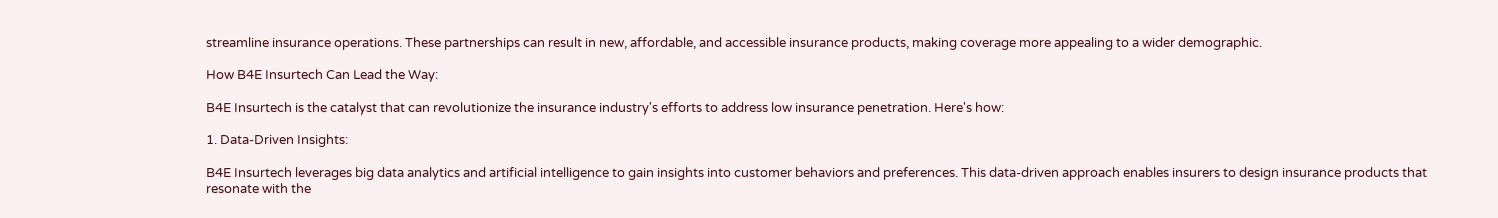streamline insurance operations. These partnerships can result in new, affordable, and accessible insurance products, making coverage more appealing to a wider demographic.

How B4E Insurtech Can Lead the Way:

B4E Insurtech is the catalyst that can revolutionize the insurance industry's efforts to address low insurance penetration. Here's how:

1. Data-Driven Insights:

B4E Insurtech leverages big data analytics and artificial intelligence to gain insights into customer behaviors and preferences. This data-driven approach enables insurers to design insurance products that resonate with the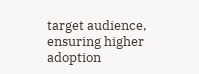target audience, ensuring higher adoption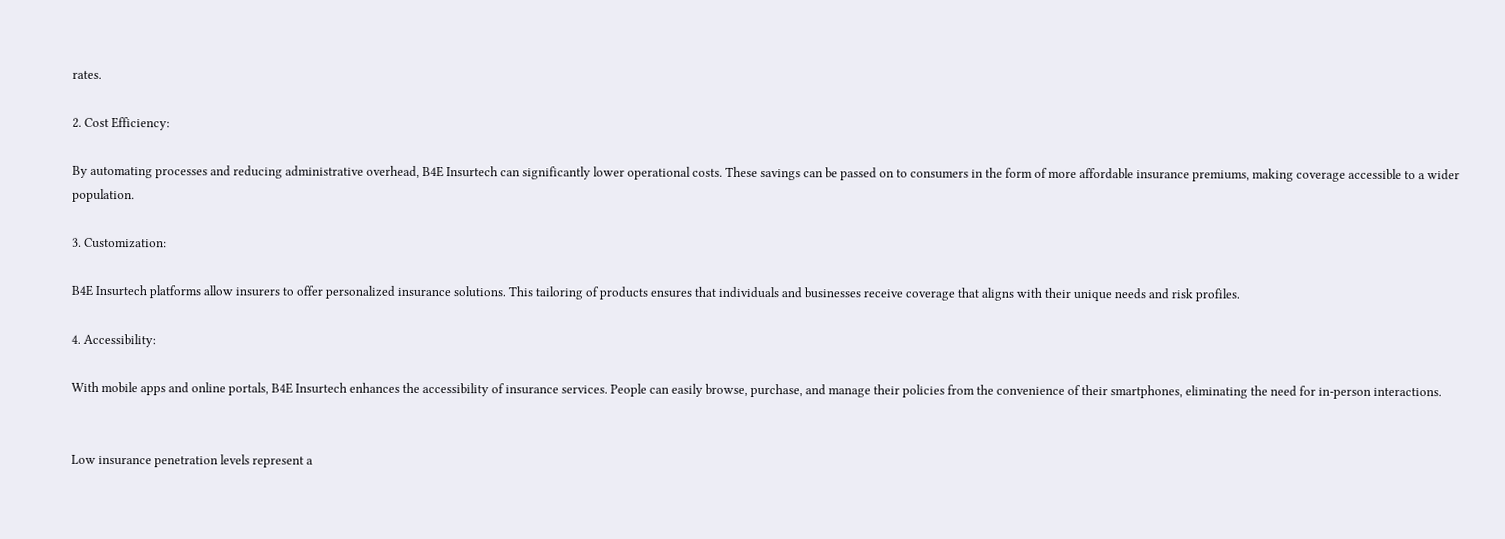rates.

2. Cost Efficiency:

By automating processes and reducing administrative overhead, B4E Insurtech can significantly lower operational costs. These savings can be passed on to consumers in the form of more affordable insurance premiums, making coverage accessible to a wider population.

3. Customization:

B4E Insurtech platforms allow insurers to offer personalized insurance solutions. This tailoring of products ensures that individuals and businesses receive coverage that aligns with their unique needs and risk profiles.

4. Accessibility:

With mobile apps and online portals, B4E Insurtech enhances the accessibility of insurance services. People can easily browse, purchase, and manage their policies from the convenience of their smartphones, eliminating the need for in-person interactions.


Low insurance penetration levels represent a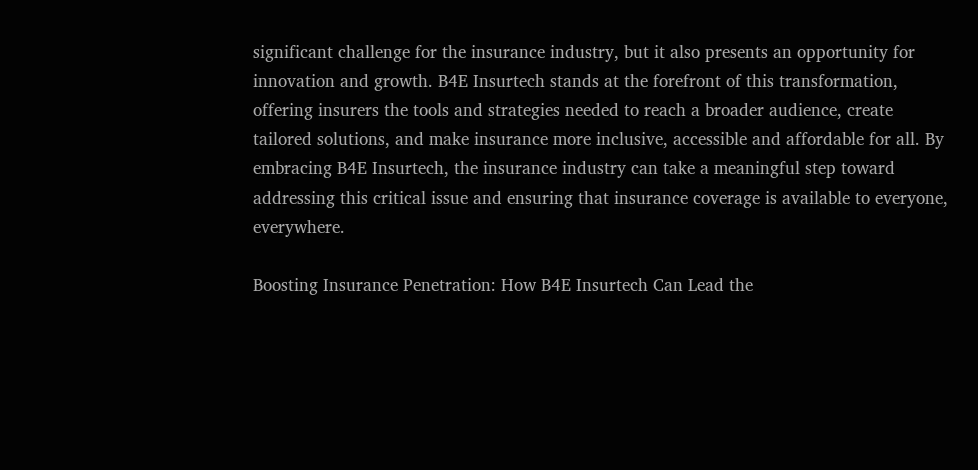significant challenge for the insurance industry, but it also presents an opportunity for innovation and growth. B4E Insurtech stands at the forefront of this transformation, offering insurers the tools and strategies needed to reach a broader audience, create tailored solutions, and make insurance more inclusive, accessible and affordable for all. By embracing B4E Insurtech, the insurance industry can take a meaningful step toward addressing this critical issue and ensuring that insurance coverage is available to everyone, everywhere.

Boosting Insurance Penetration: How B4E Insurtech Can Lead the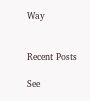Way


Recent Posts

See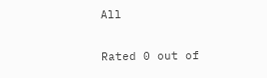All


Rated 0 out of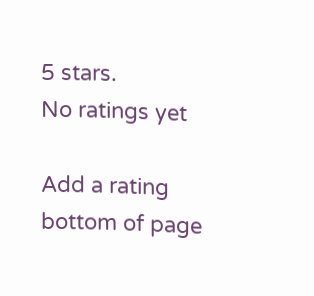5 stars.
No ratings yet

Add a rating
bottom of page